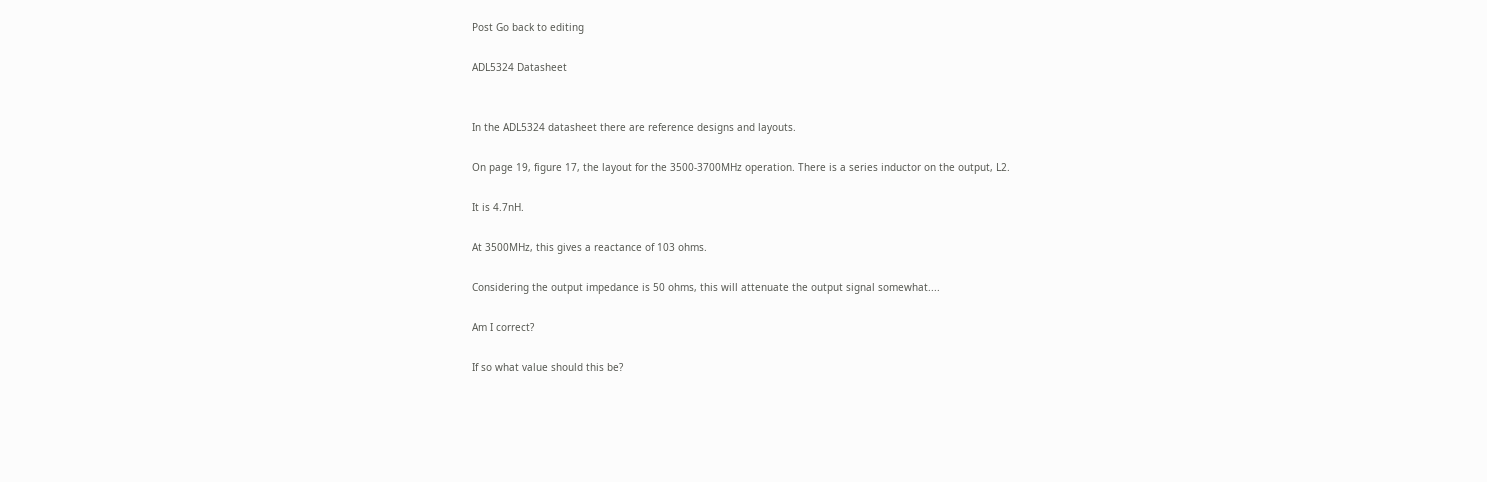Post Go back to editing

ADL5324 Datasheet


In the ADL5324 datasheet there are reference designs and layouts.

On page 19, figure 17, the layout for the 3500-3700MHz operation. There is a series inductor on the output, L2.

It is 4.7nH.

At 3500MHz, this gives a reactance of 103 ohms.

Considering the output impedance is 50 ohms, this will attenuate the output signal somewhat....

Am I correct?

If so what value should this be?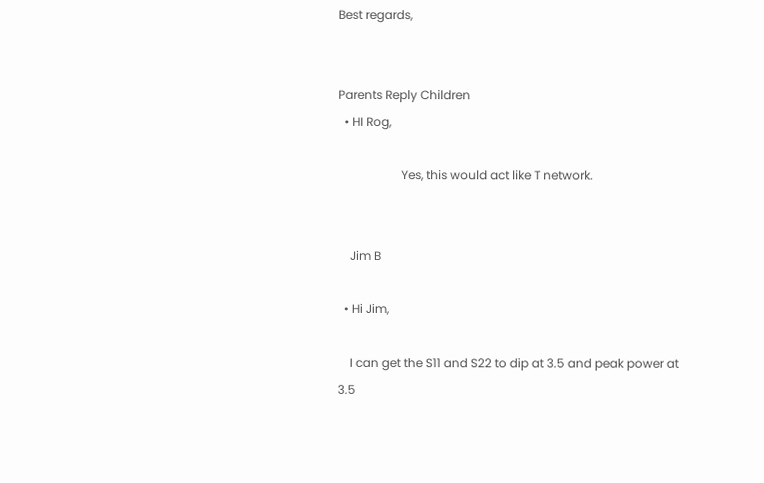Best regards,


Parents Reply Children
  • HI Rog,

                     Yes, this would act like T network.


    Jim B

  • Hi Jim,

    I can get the S11 and S22 to dip at 3.5 and peak power at 3.5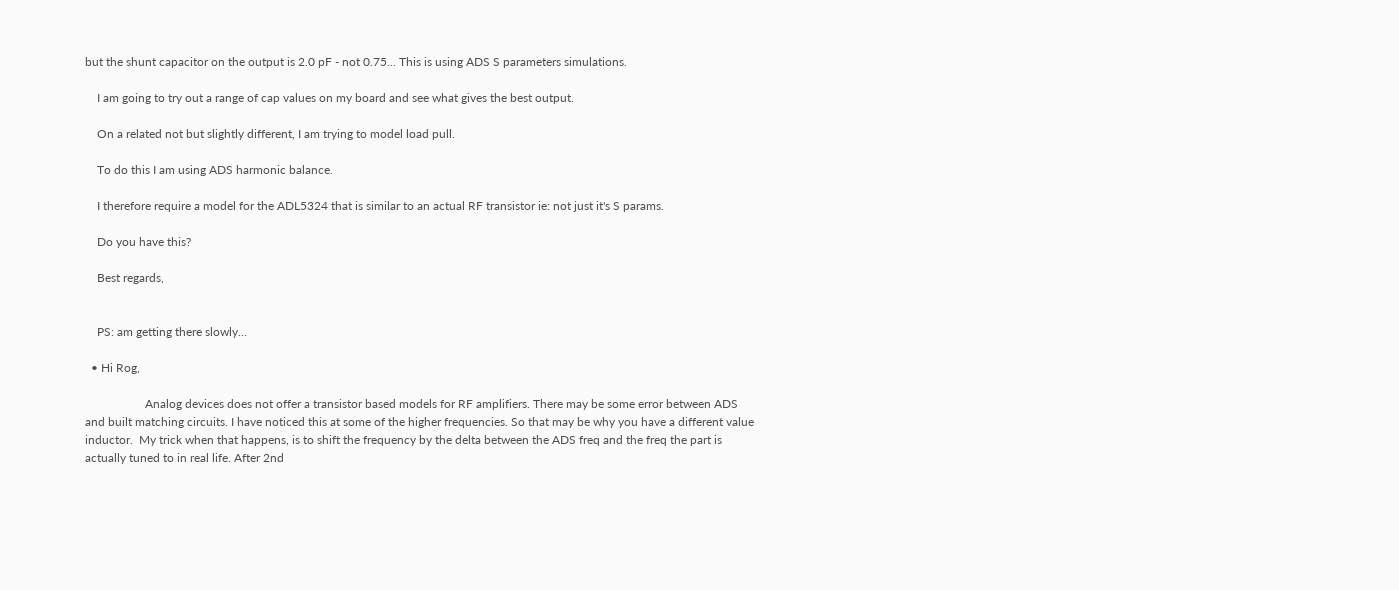but the shunt capacitor on the output is 2.0 pF - not 0.75... This is using ADS S parameters simulations.

    I am going to try out a range of cap values on my board and see what gives the best output.

    On a related not but slightly different, I am trying to model load pull.

    To do this I am using ADS harmonic balance.

    I therefore require a model for the ADL5324 that is similar to an actual RF transistor ie: not just it's S params.

    Do you have this?

    Best regards,


    PS: am getting there slowly...

  • Hi Rog,

                    Analog devices does not offer a transistor based models for RF amplifiers. There may be some error between ADS and built matching circuits. I have noticed this at some of the higher frequencies. So that may be why you have a different value inductor.  My trick when that happens, is to shift the frequency by the delta between the ADS freq and the freq the part is actually tuned to in real life. After 2nd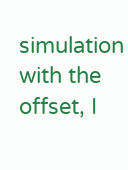simulation with the offset, I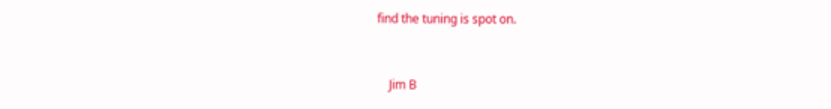find the tuning is spot on.


    Jim B